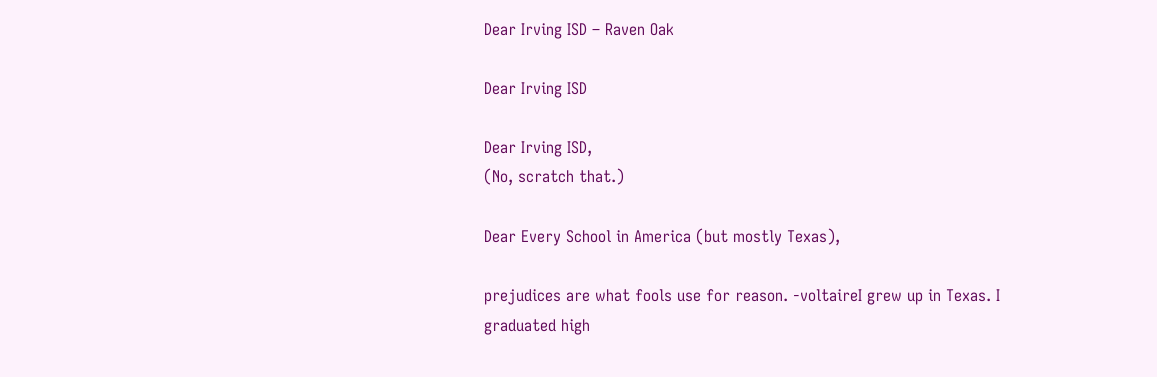Dear Irving ISD – Raven Oak

Dear Irving ISD

Dear Irving ISD,
(No, scratch that.)

Dear Every School in America (but mostly Texas),

prejudices are what fools use for reason. -voltaireI grew up in Texas. I graduated high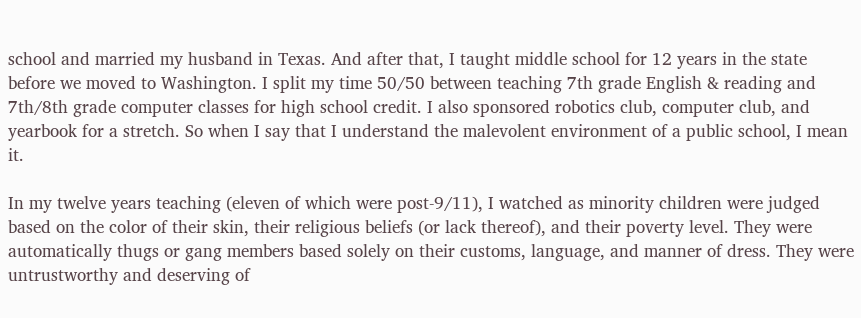school and married my husband in Texas. And after that, I taught middle school for 12 years in the state before we moved to Washington. I split my time 50/50 between teaching 7th grade English & reading and 7th/8th grade computer classes for high school credit. I also sponsored robotics club, computer club, and yearbook for a stretch. So when I say that I understand the malevolent environment of a public school, I mean it.

In my twelve years teaching (eleven of which were post-9/11), I watched as minority children were judged based on the color of their skin, their religious beliefs (or lack thereof), and their poverty level. They were automatically thugs or gang members based solely on their customs, language, and manner of dress. They were untrustworthy and deserving of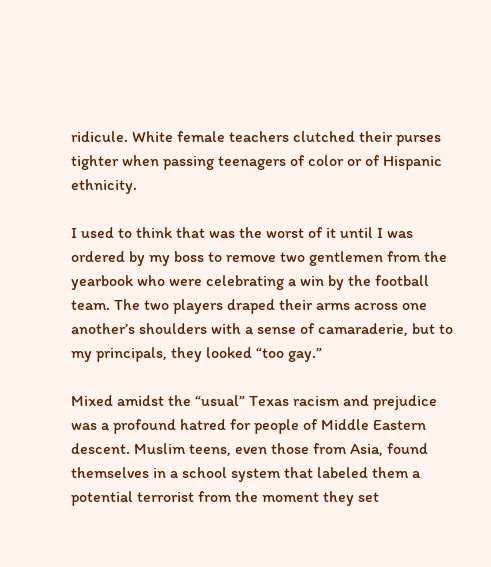ridicule. White female teachers clutched their purses tighter when passing teenagers of color or of Hispanic ethnicity.

I used to think that was the worst of it until I was ordered by my boss to remove two gentlemen from the yearbook who were celebrating a win by the football team. The two players draped their arms across one another’s shoulders with a sense of camaraderie, but to my principals, they looked “too gay.”

Mixed amidst the “usual” Texas racism and prejudice was a profound hatred for people of Middle Eastern descent. Muslim teens, even those from Asia, found themselves in a school system that labeled them a potential terrorist from the moment they set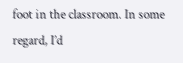foot in the classroom. In some regard, I’d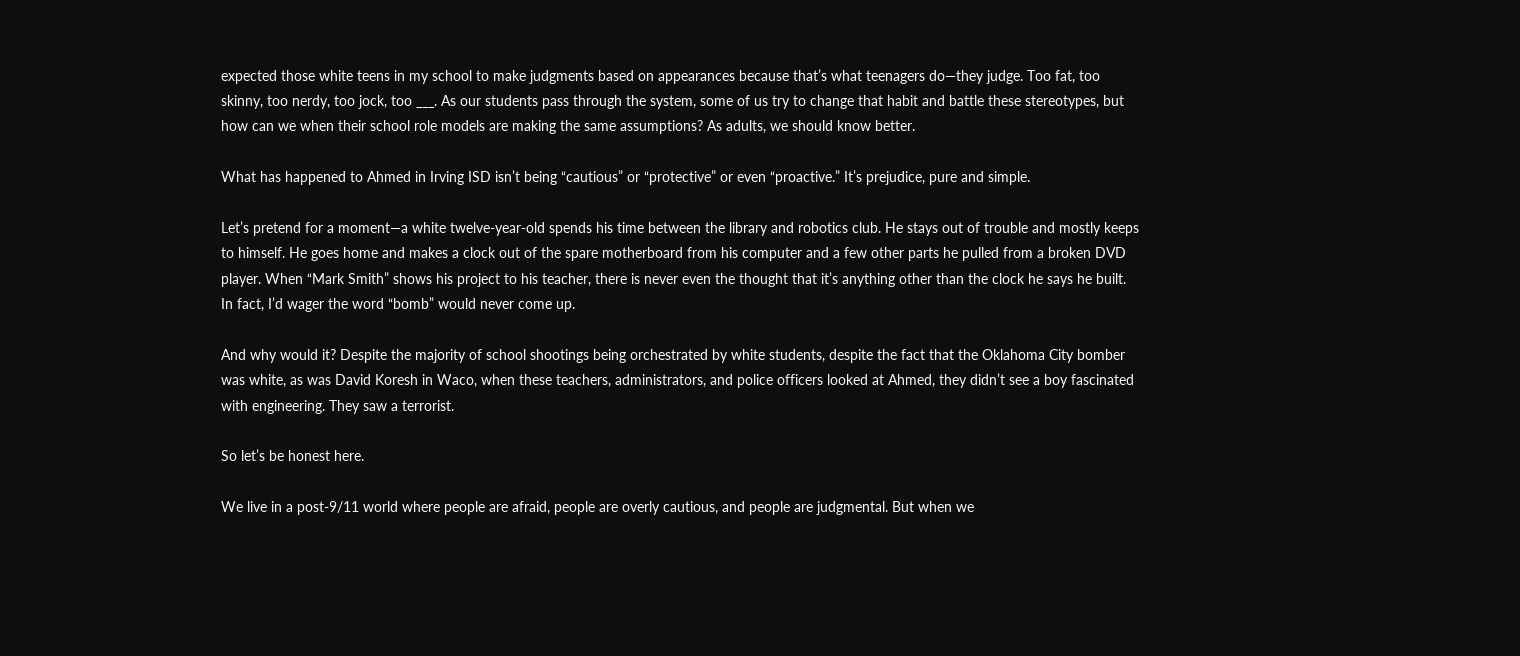expected those white teens in my school to make judgments based on appearances because that’s what teenagers do—they judge. Too fat, too skinny, too nerdy, too jock, too ___. As our students pass through the system, some of us try to change that habit and battle these stereotypes, but how can we when their school role models are making the same assumptions? As adults, we should know better.

What has happened to Ahmed in Irving ISD isn’t being “cautious” or “protective” or even “proactive.” It’s prejudice, pure and simple.

Let’s pretend for a moment—a white twelve-year-old spends his time between the library and robotics club. He stays out of trouble and mostly keeps to himself. He goes home and makes a clock out of the spare motherboard from his computer and a few other parts he pulled from a broken DVD player. When “Mark Smith” shows his project to his teacher, there is never even the thought that it’s anything other than the clock he says he built. In fact, I’d wager the word “bomb” would never come up.

And why would it? Despite the majority of school shootings being orchestrated by white students, despite the fact that the Oklahoma City bomber was white, as was David Koresh in Waco, when these teachers, administrators, and police officers looked at Ahmed, they didn’t see a boy fascinated with engineering. They saw a terrorist.

So let’s be honest here.

We live in a post-9/11 world where people are afraid, people are overly cautious, and people are judgmental. But when we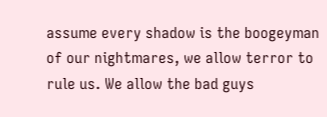assume every shadow is the boogeyman of our nightmares, we allow terror to rule us. We allow the bad guys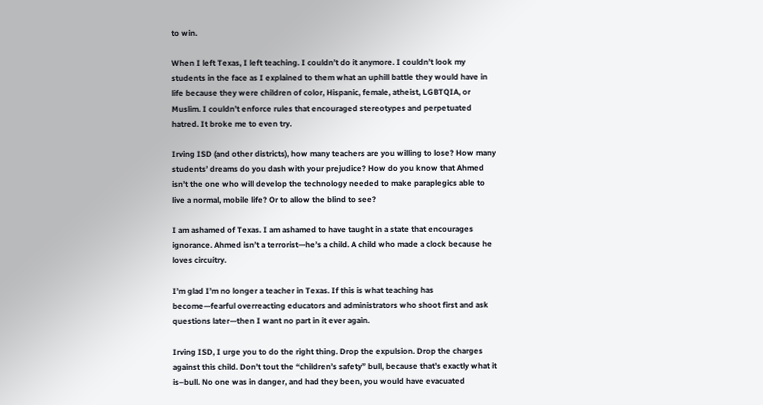to win.

When I left Texas, I left teaching. I couldn’t do it anymore. I couldn’t look my students in the face as I explained to them what an uphill battle they would have in life because they were children of color, Hispanic, female, atheist, LGBTQIA, or Muslim. I couldn’t enforce rules that encouraged stereotypes and perpetuated hatred. It broke me to even try.

Irving ISD (and other districts), how many teachers are you willing to lose? How many students’ dreams do you dash with your prejudice? How do you know that Ahmed isn’t the one who will develop the technology needed to make paraplegics able to live a normal, mobile life? Or to allow the blind to see?

I am ashamed of Texas. I am ashamed to have taught in a state that encourages ignorance. Ahmed isn’t a terrorist—he’s a child. A child who made a clock because he loves circuitry.

I’m glad I’m no longer a teacher in Texas. If this is what teaching has become—fearful overreacting educators and administrators who shoot first and ask questions later—then I want no part in it ever again.

Irving ISD, I urge you to do the right thing. Drop the expulsion. Drop the charges against this child. Don’t tout the “children’s safety” bull, because that’s exactly what it is–bull. No one was in danger, and had they been, you would have evacuated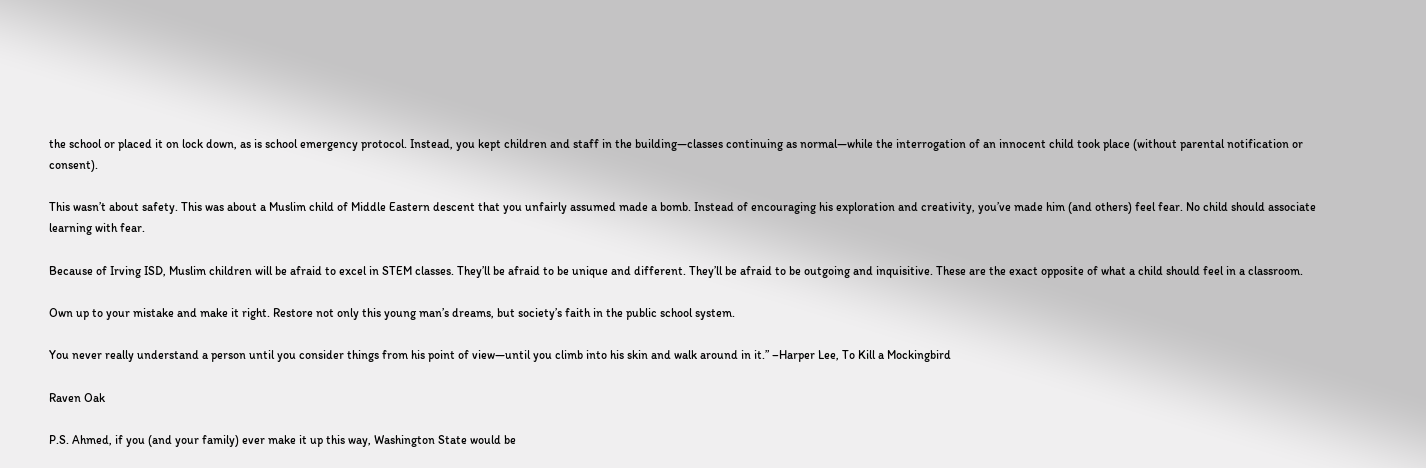the school or placed it on lock down, as is school emergency protocol. Instead, you kept children and staff in the building—classes continuing as normal—while the interrogation of an innocent child took place (without parental notification or consent).

This wasn’t about safety. This was about a Muslim child of Middle Eastern descent that you unfairly assumed made a bomb. Instead of encouraging his exploration and creativity, you’ve made him (and others) feel fear. No child should associate learning with fear.

Because of Irving ISD, Muslim children will be afraid to excel in STEM classes. They’ll be afraid to be unique and different. They’ll be afraid to be outgoing and inquisitive. These are the exact opposite of what a child should feel in a classroom.

Own up to your mistake and make it right. Restore not only this young man’s dreams, but society’s faith in the public school system.

You never really understand a person until you consider things from his point of view—until you climb into his skin and walk around in it.” –Harper Lee, To Kill a Mockingbird

Raven Oak

P.S. Ahmed, if you (and your family) ever make it up this way, Washington State would be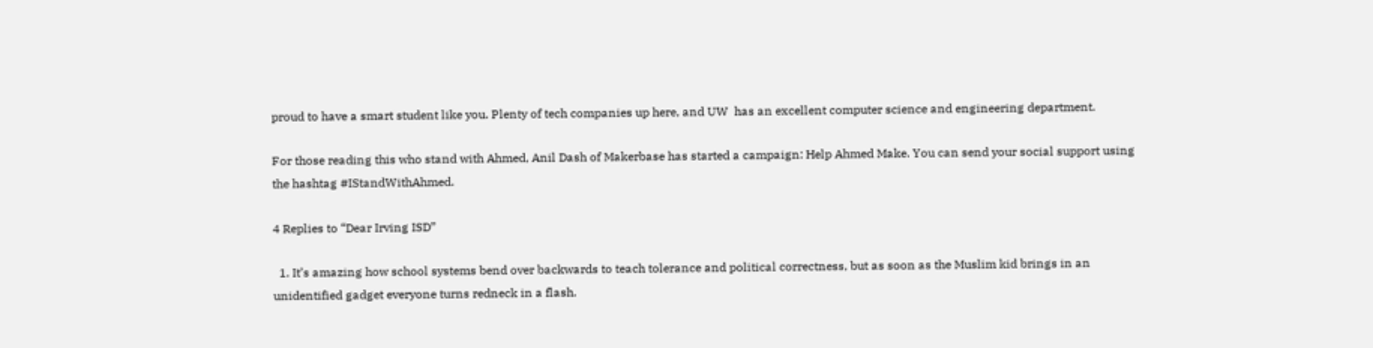proud to have a smart student like you. Plenty of tech companies up here, and UW  has an excellent computer science and engineering department.

For those reading this who stand with Ahmed, Anil Dash of Makerbase has started a campaign: Help Ahmed Make. You can send your social support using the hashtag #IStandWithAhmed.

4 Replies to “Dear Irving ISD”

  1. It’s amazing how school systems bend over backwards to teach tolerance and political correctness, but as soon as the Muslim kid brings in an unidentified gadget everyone turns redneck in a flash.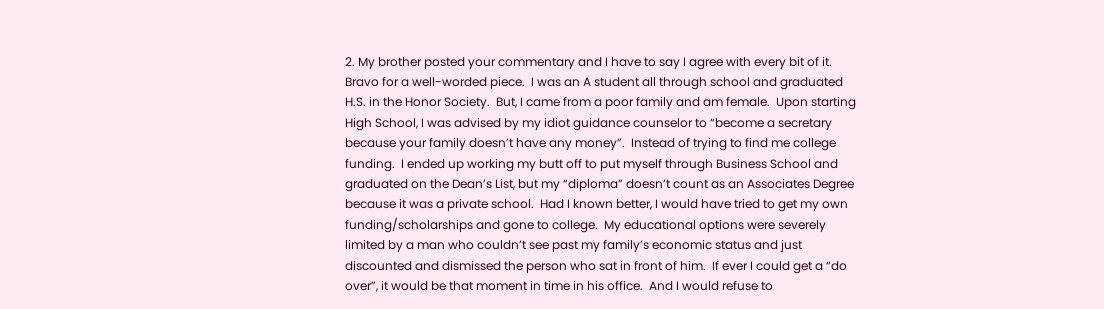2. My brother posted your commentary and I have to say I agree with every bit of it.  Bravo for a well-worded piece.  I was an A student all through school and graduated H.S. in the Honor Society.  But, I came from a poor family and am female.  Upon starting High School, I was advised by my idiot guidance counselor to “become a secretary because your family doesn’t have any money”.  Instead of trying to find me college funding.  I ended up working my butt off to put myself through Business School and graduated on the Dean’s List, but my “diploma” doesn’t count as an Associates Degree because it was a private school.  Had I known better, I would have tried to get my own funding/scholarships and gone to college.  My educational options were severely limited by a man who couldn’t see past my family’s economic status and just discounted and dismissed the person who sat in front of him.  If ever I could get a “do over”, it would be that moment in time in his office.  And I would refuse to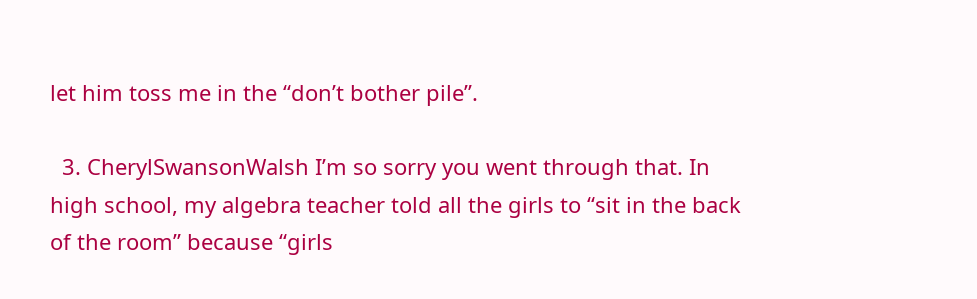let him toss me in the “don’t bother pile”.

  3. CherylSwansonWalsh I’m so sorry you went through that. In high school, my algebra teacher told all the girls to “sit in the back of the room” because “girls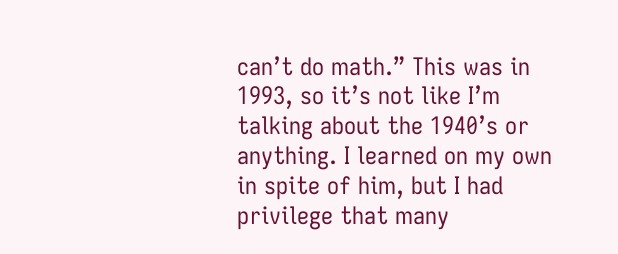can’t do math.” This was in 1993, so it’s not like I’m talking about the 1940’s or anything. I learned on my own in spite of him, but I had privilege that many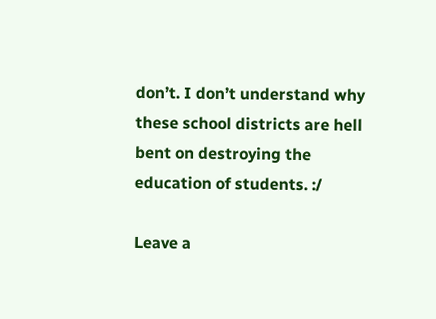don’t. I don’t understand why these school districts are hell bent on destroying the education of students. :/

Leave a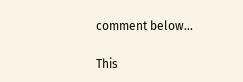comment below...

This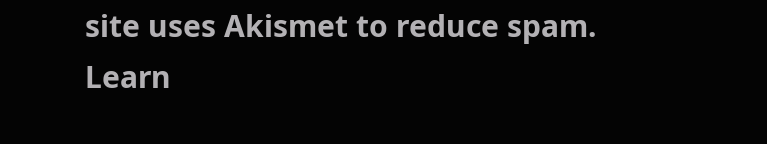site uses Akismet to reduce spam. Learn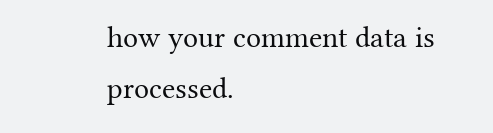how your comment data is processed.